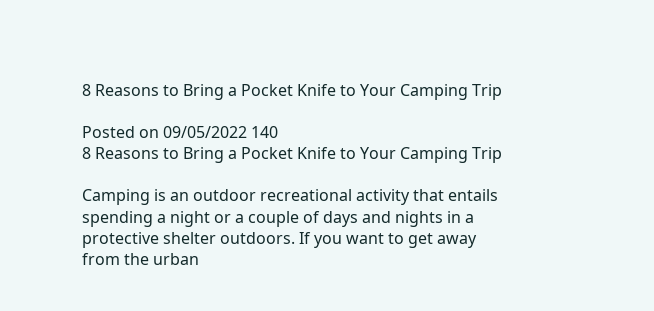8 Reasons to Bring a Pocket Knife to Your Camping Trip

Posted on 09/05/2022 140
8 Reasons to Bring a Pocket Knife to Your Camping Trip

Camping is an outdoor recreational activity that entails spending a night or a couple of days and nights in a protective shelter outdoors. If you want to get away from the urban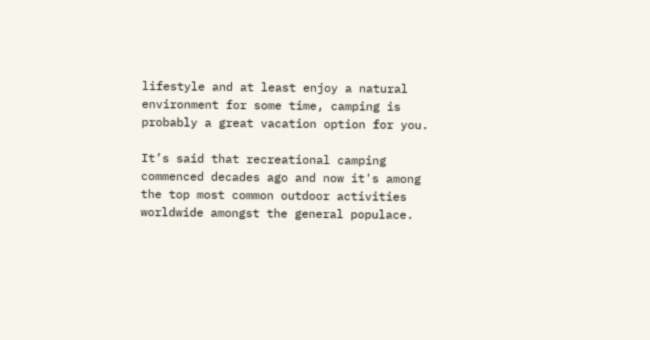lifestyle and at least enjoy a natural environment for some time, camping is probably a great vacation option for you.

It’s said that recreational camping commenced decades ago and now it's among the top most common outdoor activities worldwide amongst the general populace.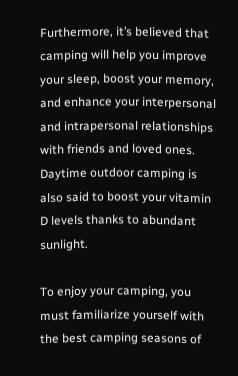Furthermore, it’s believed that camping will help you improve your sleep, boost your memory, and enhance your interpersonal and intrapersonal relationships with friends and loved ones. Daytime outdoor camping is also said to boost your vitamin D levels thanks to abundant sunlight.

To enjoy your camping, you must familiarize yourself with the best camping seasons of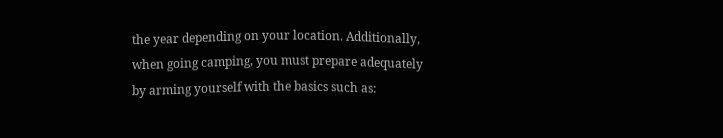the year depending on your location. Additionally, when going camping, you must prepare adequately by arming yourself with the basics such as: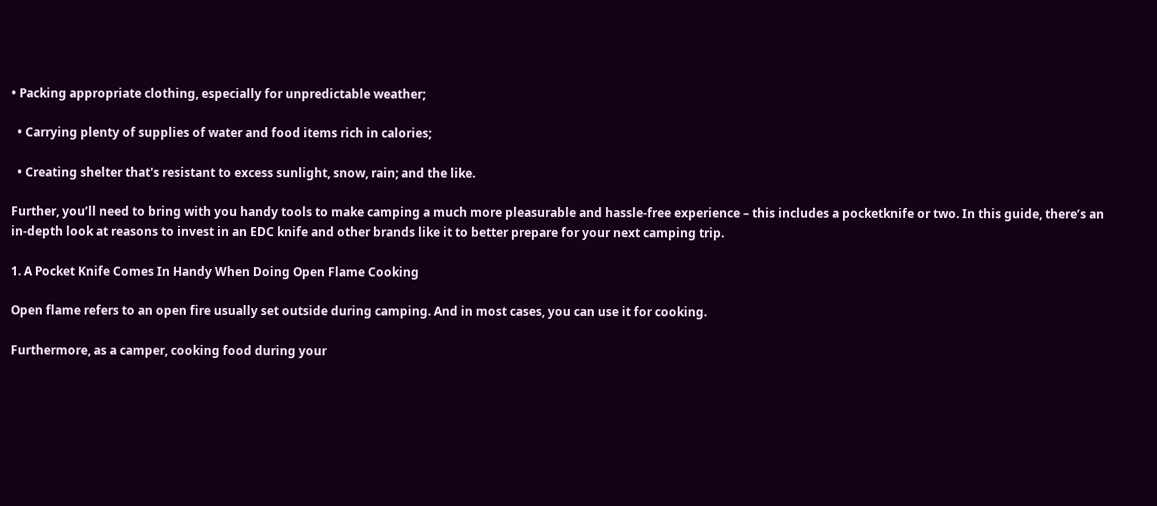• Packing appropriate clothing, especially for unpredictable weather;

  • Carrying plenty of supplies of water and food items rich in calories;

  • Creating shelter that's resistant to excess sunlight, snow, rain; and the like.

Further, you’ll need to bring with you handy tools to make camping a much more pleasurable and hassle-free experience – this includes a pocketknife or two. In this guide, there’s an in-depth look at reasons to invest in an EDC knife and other brands like it to better prepare for your next camping trip.

1. A Pocket Knife Comes In Handy When Doing Open Flame Cooking

Open flame refers to an open fire usually set outside during camping. And in most cases, you can use it for cooking.

Furthermore, as a camper, cooking food during your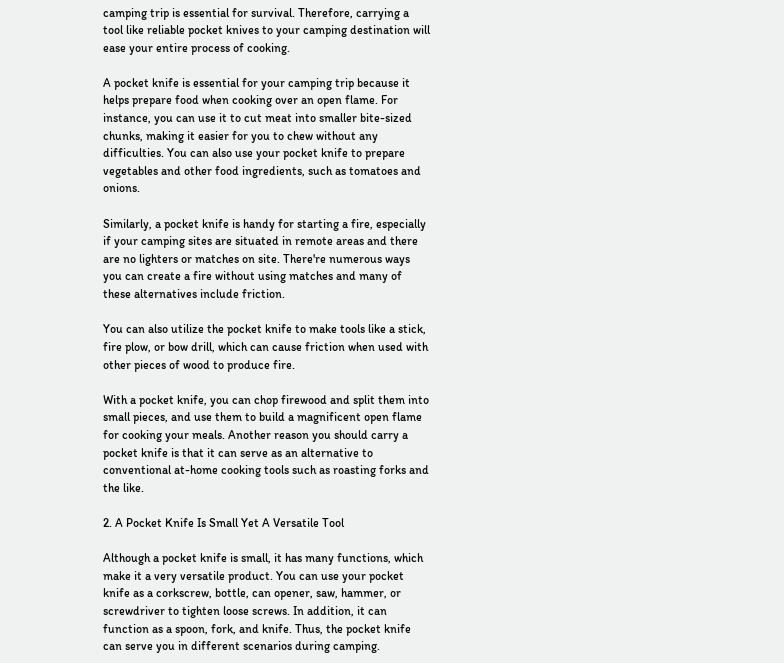camping trip is essential for survival. Therefore, carrying a tool like reliable pocket knives to your camping destination will ease your entire process of cooking.

A pocket knife is essential for your camping trip because it helps prepare food when cooking over an open flame. For instance, you can use it to cut meat into smaller bite-sized chunks, making it easier for you to chew without any difficulties. You can also use your pocket knife to prepare vegetables and other food ingredients, such as tomatoes and onions.

Similarly, a pocket knife is handy for starting a fire, especially if your camping sites are situated in remote areas and there are no lighters or matches on site. There're numerous ways you can create a fire without using matches and many of these alternatives include friction.

You can also utilize the pocket knife to make tools like a stick, fire plow, or bow drill, which can cause friction when used with other pieces of wood to produce fire.

With a pocket knife, you can chop firewood and split them into small pieces, and use them to build a magnificent open flame for cooking your meals. Another reason you should carry a pocket knife is that it can serve as an alternative to conventional at-home cooking tools such as roasting forks and the like.

2. A Pocket Knife Is Small Yet A Versatile Tool

Although a pocket knife is small, it has many functions, which make it a very versatile product. You can use your pocket knife as a corkscrew, bottle, can opener, saw, hammer, or screwdriver to tighten loose screws. In addition, it can function as a spoon, fork, and knife. Thus, the pocket knife can serve you in different scenarios during camping.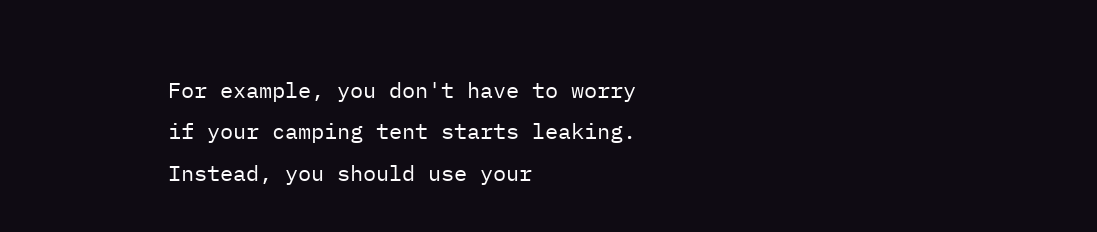For example, you don't have to worry if your camping tent starts leaking. Instead, you should use your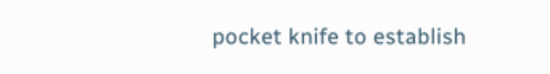pocket knife to establish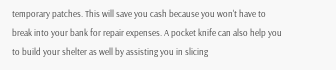temporary patches. This will save you cash because you won't have to break into your bank for repair expenses. A pocket knife can also help you to build your shelter as well by assisting you in slicing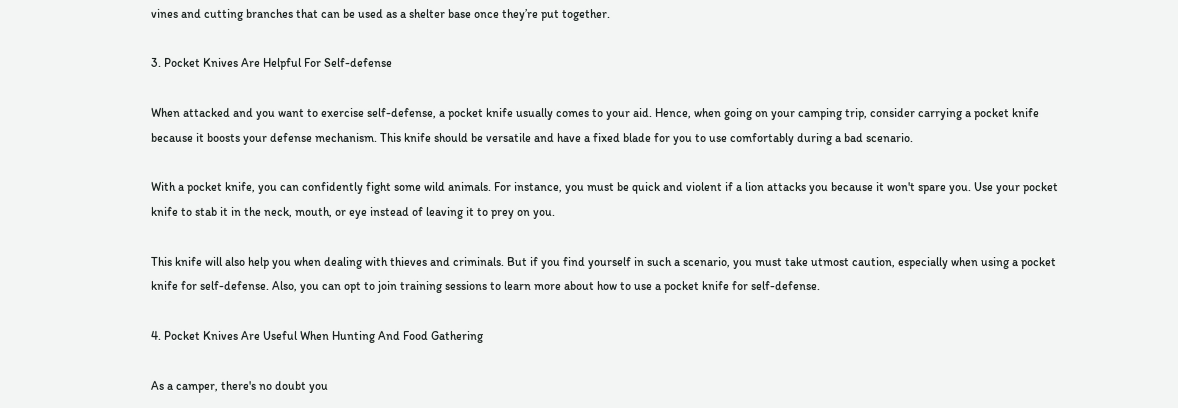vines and cutting branches that can be used as a shelter base once they’re put together.

3. Pocket Knives Are Helpful For Self-defense

When attacked and you want to exercise self-defense, a pocket knife usually comes to your aid. Hence, when going on your camping trip, consider carrying a pocket knife because it boosts your defense mechanism. This knife should be versatile and have a fixed blade for you to use comfortably during a bad scenario.

With a pocket knife, you can confidently fight some wild animals. For instance, you must be quick and violent if a lion attacks you because it won't spare you. Use your pocket knife to stab it in the neck, mouth, or eye instead of leaving it to prey on you.

This knife will also help you when dealing with thieves and criminals. But if you find yourself in such a scenario, you must take utmost caution, especially when using a pocket knife for self-defense. Also, you can opt to join training sessions to learn more about how to use a pocket knife for self-defense.

4. Pocket Knives Are Useful When Hunting And Food Gathering

As a camper, there's no doubt you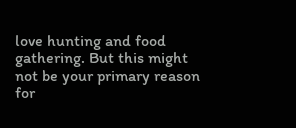love hunting and food gathering. But this might not be your primary reason for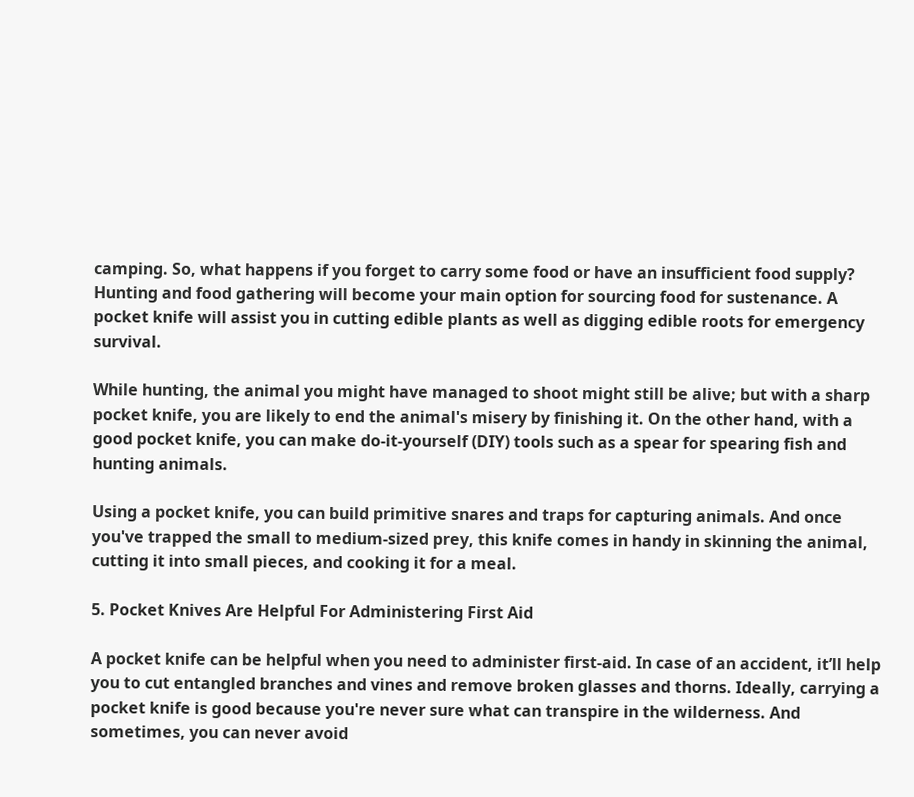camping. So, what happens if you forget to carry some food or have an insufficient food supply? Hunting and food gathering will become your main option for sourcing food for sustenance. A pocket knife will assist you in cutting edible plants as well as digging edible roots for emergency survival.

While hunting, the animal you might have managed to shoot might still be alive; but with a sharp pocket knife, you are likely to end the animal's misery by finishing it. On the other hand, with a good pocket knife, you can make do-it-yourself (DIY) tools such as a spear for spearing fish and hunting animals.

Using a pocket knife, you can build primitive snares and traps for capturing animals. And once you've trapped the small to medium-sized prey, this knife comes in handy in skinning the animal, cutting it into small pieces, and cooking it for a meal.

5. Pocket Knives Are Helpful For Administering First Aid

A pocket knife can be helpful when you need to administer first-aid. In case of an accident, it’ll help you to cut entangled branches and vines and remove broken glasses and thorns. Ideally, carrying a pocket knife is good because you're never sure what can transpire in the wilderness. And sometimes, you can never avoid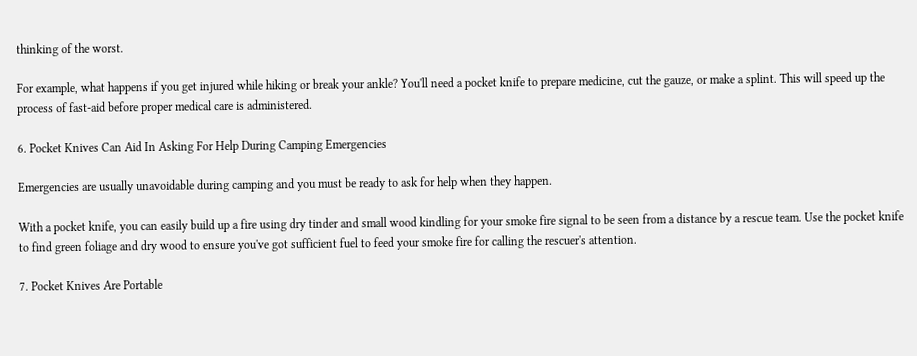thinking of the worst.

For example, what happens if you get injured while hiking or break your ankle? You'll need a pocket knife to prepare medicine, cut the gauze, or make a splint. This will speed up the process of fast-aid before proper medical care is administered.

6. Pocket Knives Can Aid In Asking For Help During Camping Emergencies

Emergencies are usually unavoidable during camping and you must be ready to ask for help when they happen.

With a pocket knife, you can easily build up a fire using dry tinder and small wood kindling for your smoke fire signal to be seen from a distance by a rescue team. Use the pocket knife to find green foliage and dry wood to ensure you've got sufficient fuel to feed your smoke fire for calling the rescuer's attention.

7. Pocket Knives Are Portable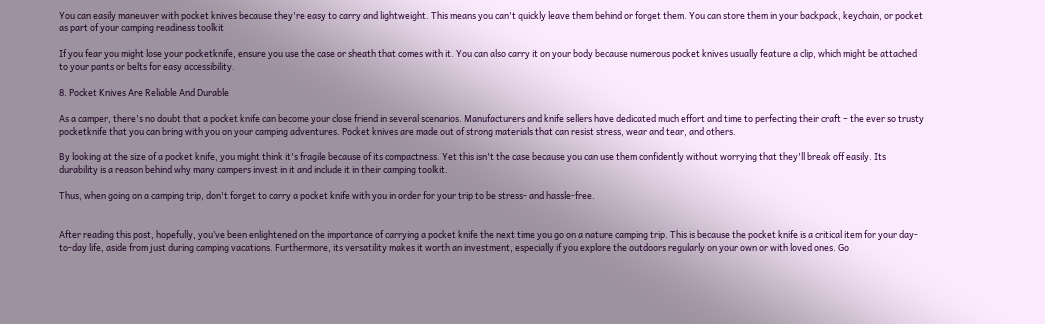You can easily maneuver with pocket knives because they're easy to carry and lightweight. This means you can't quickly leave them behind or forget them. You can store them in your backpack, keychain, or pocket as part of your camping readiness toolkit

If you fear you might lose your pocketknife, ensure you use the case or sheath that comes with it. You can also carry it on your body because numerous pocket knives usually feature a clip, which might be attached to your pants or belts for easy accessibility.

8. Pocket Knives Are Reliable And Durable

As a camper, there's no doubt that a pocket knife can become your close friend in several scenarios. Manufacturers and knife sellers have dedicated much effort and time to perfecting their craft – the ever so trusty pocketknife that you can bring with you on your camping adventures. Pocket knives are made out of strong materials that can resist stress, wear and tear, and others.

By looking at the size of a pocket knife, you might think it's fragile because of its compactness. Yet this isn't the case because you can use them confidently without worrying that they'll break off easily. Its durability is a reason behind why many campers invest in it and include it in their camping toolkit.

Thus, when going on a camping trip, don't forget to carry a pocket knife with you in order for your trip to be stress- and hassle-free.


After reading this post, hopefully, you’ve been enlightened on the importance of carrying a pocket knife the next time you go on a nature camping trip. This is because the pocket knife is a critical item for your day-to-day life, aside from just during camping vacations. Furthermore, its versatility makes it worth an investment, especially if you explore the outdoors regularly on your own or with loved ones. Go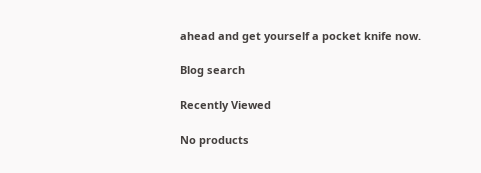ahead and get yourself a pocket knife now.

Blog search

Recently Viewed

No products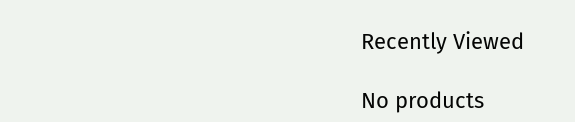Recently Viewed

No products